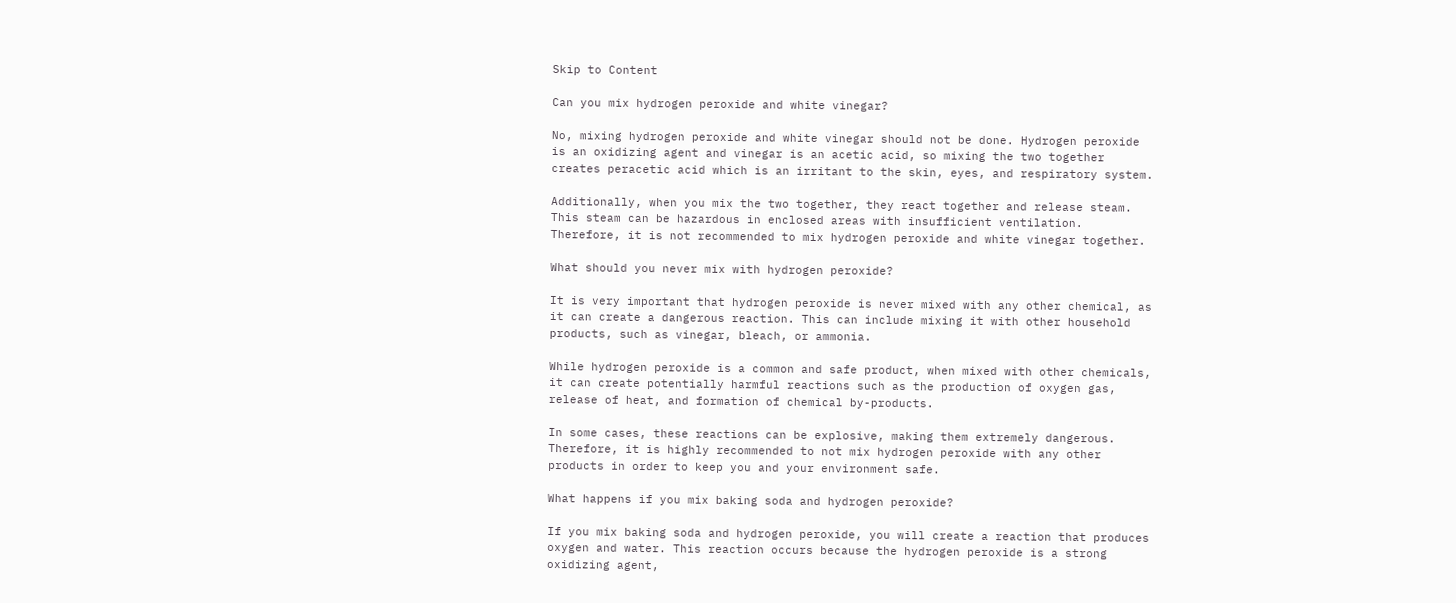Skip to Content

Can you mix hydrogen peroxide and white vinegar?

No, mixing hydrogen peroxide and white vinegar should not be done. Hydrogen peroxide is an oxidizing agent and vinegar is an acetic acid, so mixing the two together creates peracetic acid which is an irritant to the skin, eyes, and respiratory system.

Additionally, when you mix the two together, they react together and release steam. This steam can be hazardous in enclosed areas with insufficient ventilation. Therefore, it is not recommended to mix hydrogen peroxide and white vinegar together.

What should you never mix with hydrogen peroxide?

It is very important that hydrogen peroxide is never mixed with any other chemical, as it can create a dangerous reaction. This can include mixing it with other household products, such as vinegar, bleach, or ammonia.

While hydrogen peroxide is a common and safe product, when mixed with other chemicals, it can create potentially harmful reactions such as the production of oxygen gas, release of heat, and formation of chemical by-products.

In some cases, these reactions can be explosive, making them extremely dangerous. Therefore, it is highly recommended to not mix hydrogen peroxide with any other products in order to keep you and your environment safe.

What happens if you mix baking soda and hydrogen peroxide?

If you mix baking soda and hydrogen peroxide, you will create a reaction that produces oxygen and water. This reaction occurs because the hydrogen peroxide is a strong oxidizing agent,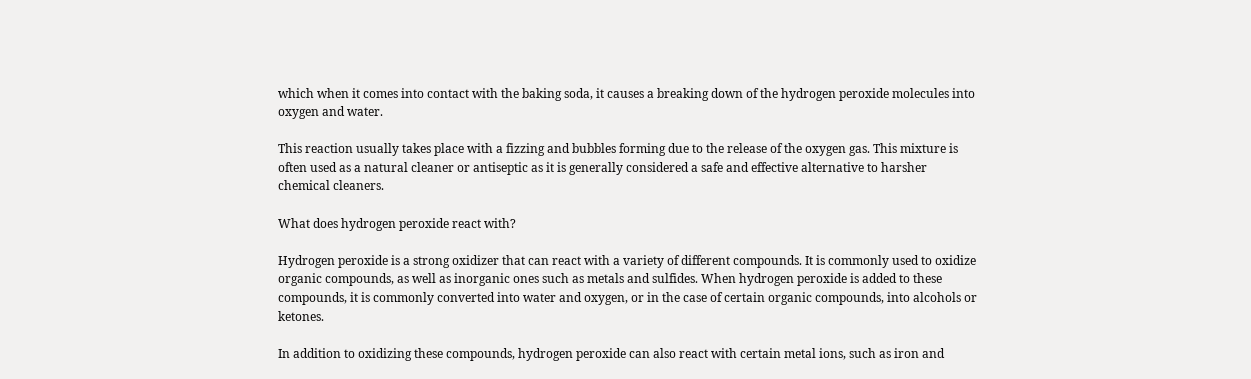which when it comes into contact with the baking soda, it causes a breaking down of the hydrogen peroxide molecules into oxygen and water.

This reaction usually takes place with a fizzing and bubbles forming due to the release of the oxygen gas. This mixture is often used as a natural cleaner or antiseptic as it is generally considered a safe and effective alternative to harsher chemical cleaners.

What does hydrogen peroxide react with?

Hydrogen peroxide is a strong oxidizer that can react with a variety of different compounds. It is commonly used to oxidize organic compounds, as well as inorganic ones such as metals and sulfides. When hydrogen peroxide is added to these compounds, it is commonly converted into water and oxygen, or in the case of certain organic compounds, into alcohols or ketones.

In addition to oxidizing these compounds, hydrogen peroxide can also react with certain metal ions, such as iron and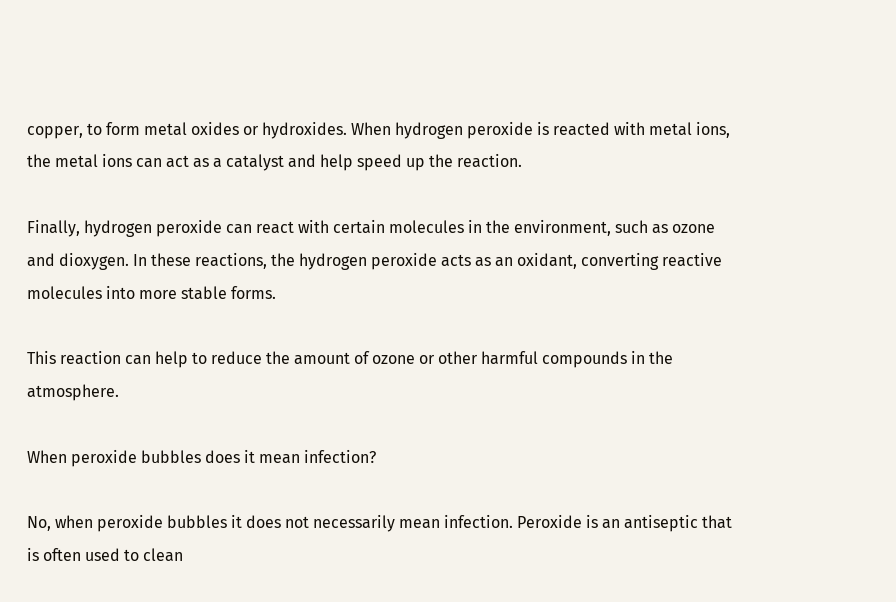copper, to form metal oxides or hydroxides. When hydrogen peroxide is reacted with metal ions, the metal ions can act as a catalyst and help speed up the reaction.

Finally, hydrogen peroxide can react with certain molecules in the environment, such as ozone and dioxygen. In these reactions, the hydrogen peroxide acts as an oxidant, converting reactive molecules into more stable forms.

This reaction can help to reduce the amount of ozone or other harmful compounds in the atmosphere.

When peroxide bubbles does it mean infection?

No, when peroxide bubbles it does not necessarily mean infection. Peroxide is an antiseptic that is often used to clean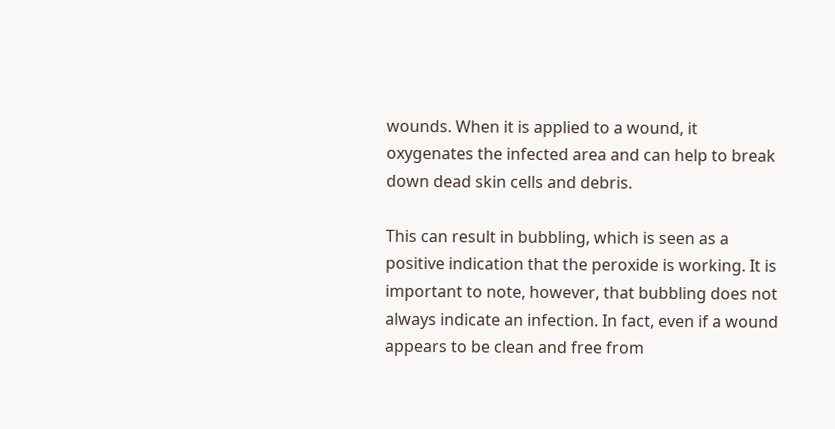wounds. When it is applied to a wound, it oxygenates the infected area and can help to break down dead skin cells and debris.

This can result in bubbling, which is seen as a positive indication that the peroxide is working. It is important to note, however, that bubbling does not always indicate an infection. In fact, even if a wound appears to be clean and free from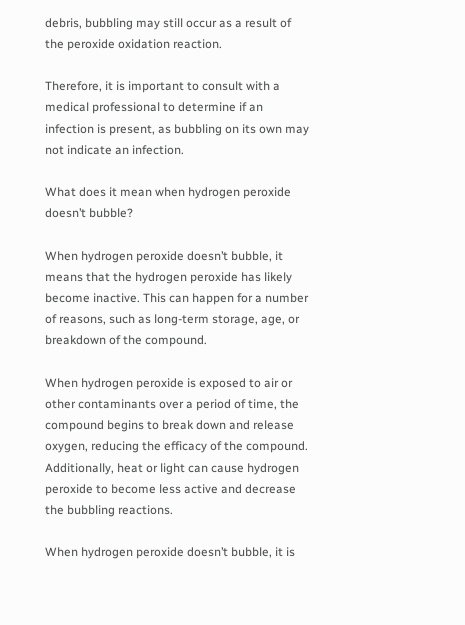debris, bubbling may still occur as a result of the peroxide oxidation reaction.

Therefore, it is important to consult with a medical professional to determine if an infection is present, as bubbling on its own may not indicate an infection.

What does it mean when hydrogen peroxide doesn’t bubble?

When hydrogen peroxide doesn’t bubble, it means that the hydrogen peroxide has likely become inactive. This can happen for a number of reasons, such as long-term storage, age, or breakdown of the compound.

When hydrogen peroxide is exposed to air or other contaminants over a period of time, the compound begins to break down and release oxygen, reducing the efficacy of the compound. Additionally, heat or light can cause hydrogen peroxide to become less active and decrease the bubbling reactions.

When hydrogen peroxide doesn’t bubble, it is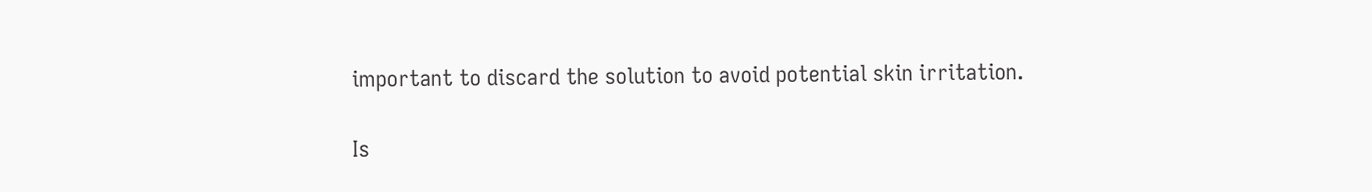important to discard the solution to avoid potential skin irritation.

Is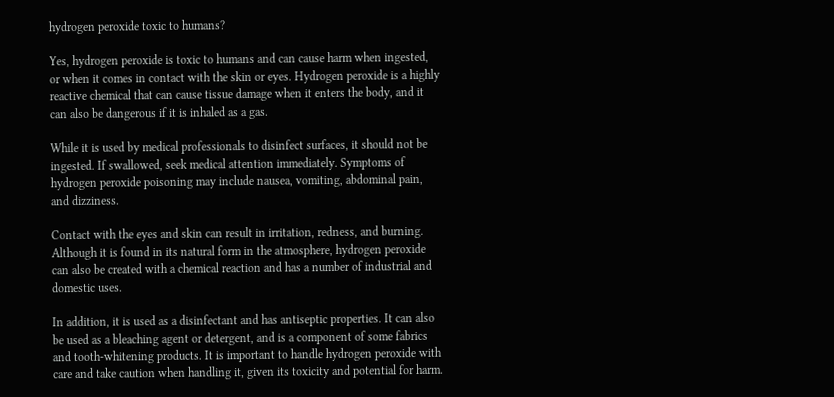hydrogen peroxide toxic to humans?

Yes, hydrogen peroxide is toxic to humans and can cause harm when ingested, or when it comes in contact with the skin or eyes. Hydrogen peroxide is a highly reactive chemical that can cause tissue damage when it enters the body, and it can also be dangerous if it is inhaled as a gas.

While it is used by medical professionals to disinfect surfaces, it should not be ingested. If swallowed, seek medical attention immediately. Symptoms of hydrogen peroxide poisoning may include nausea, vomiting, abdominal pain, and dizziness.

Contact with the eyes and skin can result in irritation, redness, and burning. Although it is found in its natural form in the atmosphere, hydrogen peroxide can also be created with a chemical reaction and has a number of industrial and domestic uses.

In addition, it is used as a disinfectant and has antiseptic properties. It can also be used as a bleaching agent or detergent, and is a component of some fabrics and tooth-whitening products. It is important to handle hydrogen peroxide with care and take caution when handling it, given its toxicity and potential for harm.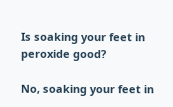Is soaking your feet in peroxide good?

No, soaking your feet in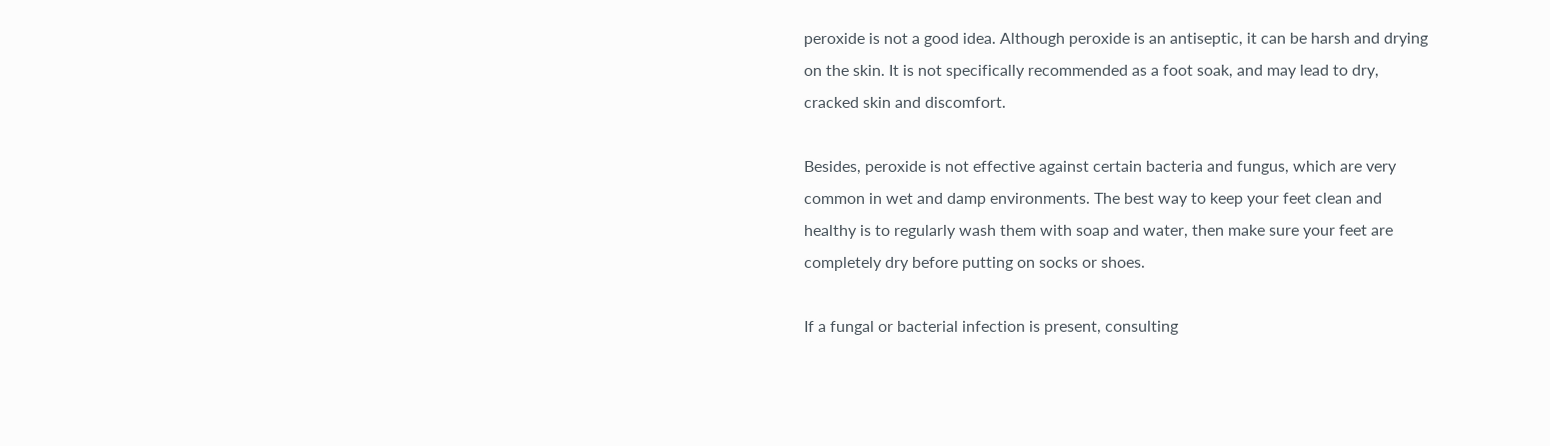peroxide is not a good idea. Although peroxide is an antiseptic, it can be harsh and drying on the skin. It is not specifically recommended as a foot soak, and may lead to dry, cracked skin and discomfort.

Besides, peroxide is not effective against certain bacteria and fungus, which are very common in wet and damp environments. The best way to keep your feet clean and healthy is to regularly wash them with soap and water, then make sure your feet are completely dry before putting on socks or shoes.

If a fungal or bacterial infection is present, consulting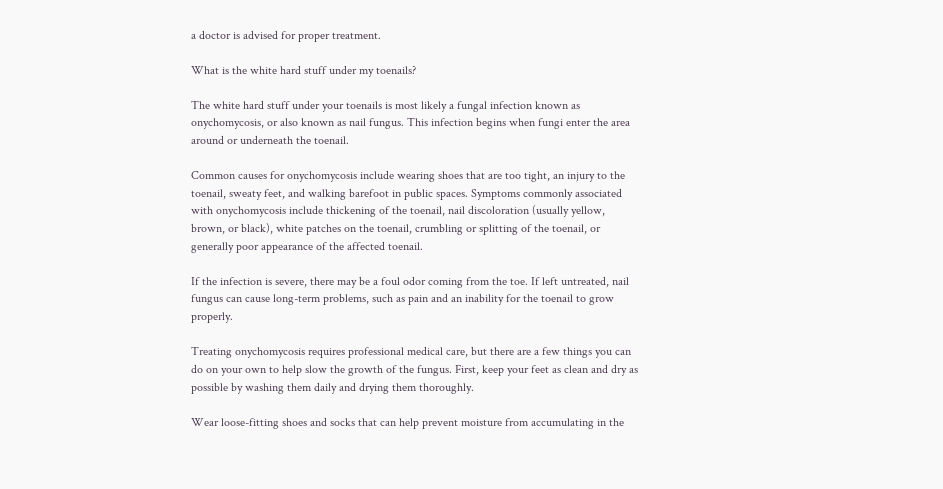a doctor is advised for proper treatment.

What is the white hard stuff under my toenails?

The white hard stuff under your toenails is most likely a fungal infection known as onychomycosis, or also known as nail fungus. This infection begins when fungi enter the area around or underneath the toenail.

Common causes for onychomycosis include wearing shoes that are too tight, an injury to the toenail, sweaty feet, and walking barefoot in public spaces. Symptoms commonly associated with onychomycosis include thickening of the toenail, nail discoloration (usually yellow, brown, or black), white patches on the toenail, crumbling or splitting of the toenail, or generally poor appearance of the affected toenail.

If the infection is severe, there may be a foul odor coming from the toe. If left untreated, nail fungus can cause long-term problems, such as pain and an inability for the toenail to grow properly.

Treating onychomycosis requires professional medical care, but there are a few things you can do on your own to help slow the growth of the fungus. First, keep your feet as clean and dry as possible by washing them daily and drying them thoroughly.

Wear loose-fitting shoes and socks that can help prevent moisture from accumulating in the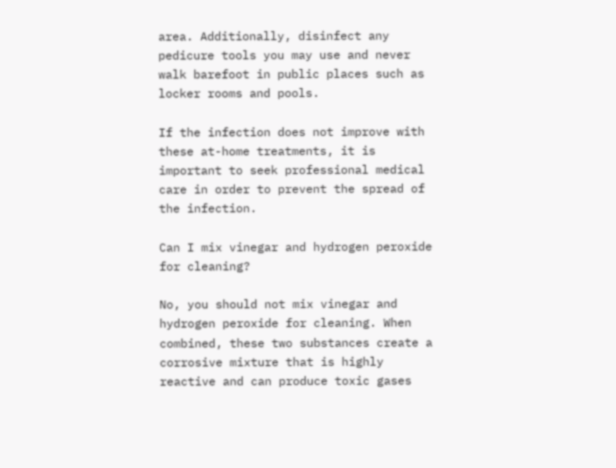area. Additionally, disinfect any pedicure tools you may use and never walk barefoot in public places such as locker rooms and pools.

If the infection does not improve with these at-home treatments, it is important to seek professional medical care in order to prevent the spread of the infection.

Can I mix vinegar and hydrogen peroxide for cleaning?

No, you should not mix vinegar and hydrogen peroxide for cleaning. When combined, these two substances create a corrosive mixture that is highly reactive and can produce toxic gases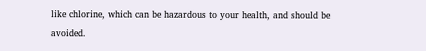like chlorine, which can be hazardous to your health, and should be avoided.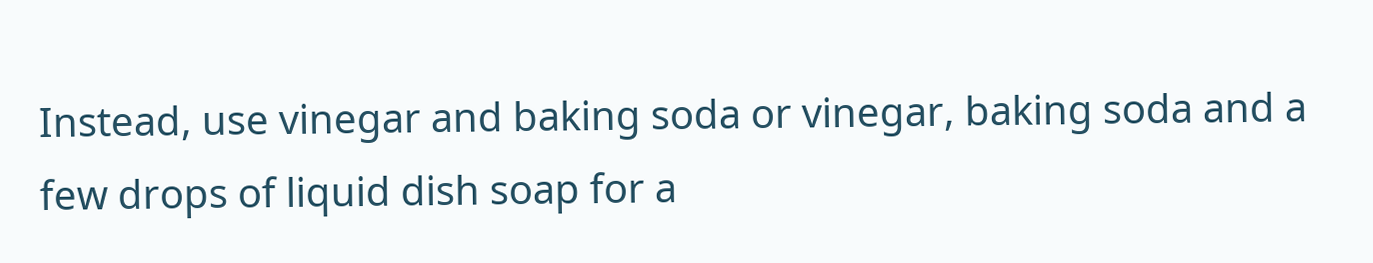Instead, use vinegar and baking soda or vinegar, baking soda and a few drops of liquid dish soap for a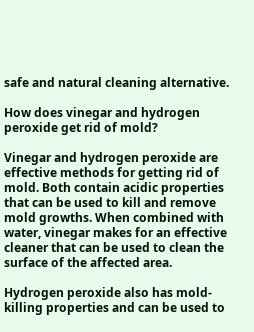safe and natural cleaning alternative.

How does vinegar and hydrogen peroxide get rid of mold?

Vinegar and hydrogen peroxide are effective methods for getting rid of mold. Both contain acidic properties that can be used to kill and remove mold growths. When combined with water, vinegar makes for an effective cleaner that can be used to clean the surface of the affected area.

Hydrogen peroxide also has mold-killing properties and can be used to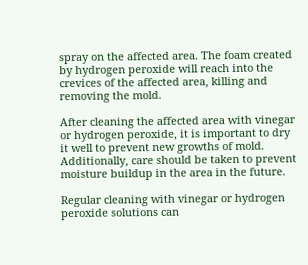spray on the affected area. The foam created by hydrogen peroxide will reach into the crevices of the affected area, killing and removing the mold.

After cleaning the affected area with vinegar or hydrogen peroxide, it is important to dry it well to prevent new growths of mold. Additionally, care should be taken to prevent moisture buildup in the area in the future.

Regular cleaning with vinegar or hydrogen peroxide solutions can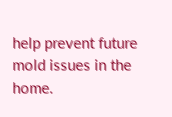help prevent future mold issues in the home.